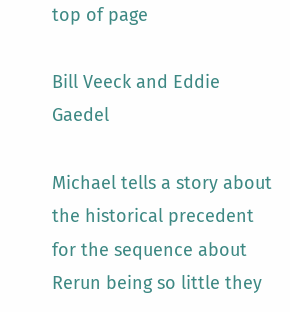top of page

Bill Veeck and Eddie Gaedel

Michael tells a story about the historical precedent for the sequence about Rerun being so little they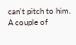can't pitch to him. A couple of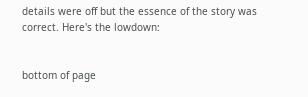details were off but the essence of the story was correct. Here's the lowdown:


bottom of page